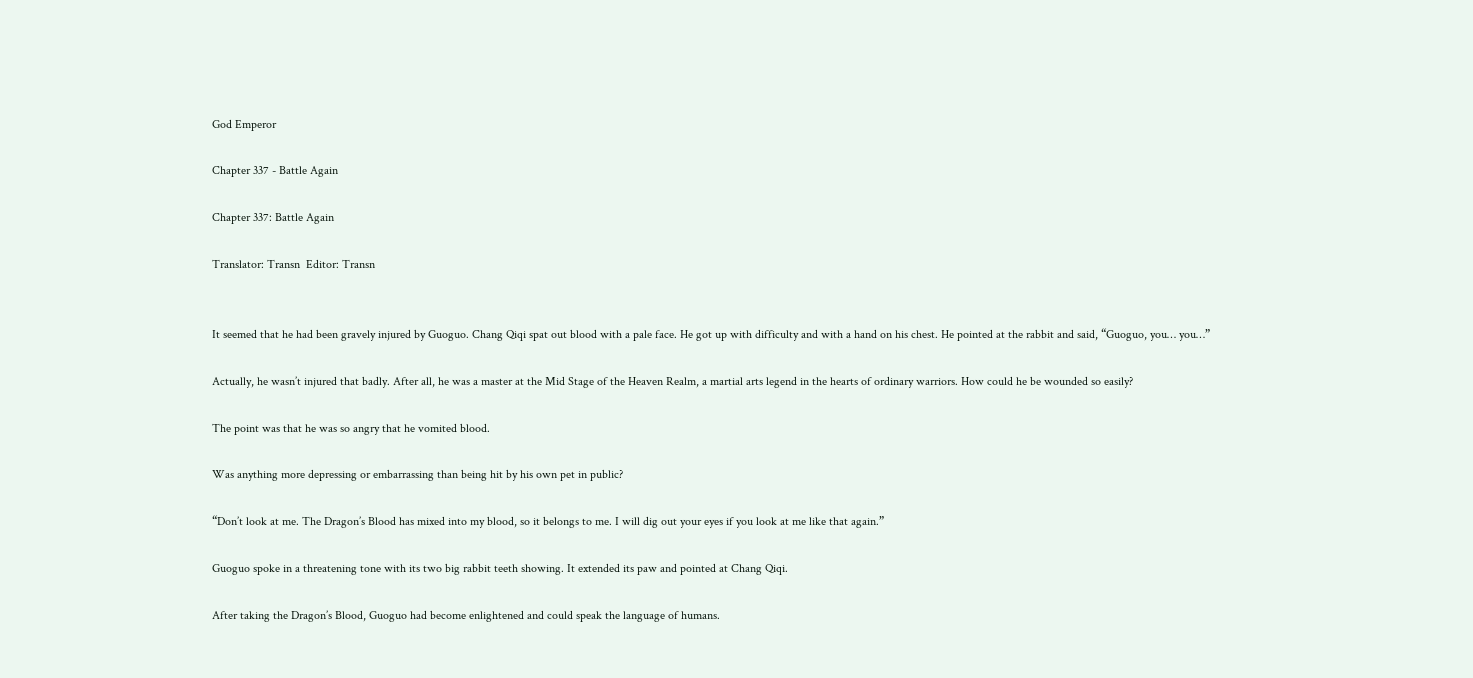God Emperor

Chapter 337 - Battle Again

Chapter 337: Battle Again

Translator: Transn  Editor: Transn


It seemed that he had been gravely injured by Guoguo. Chang Qiqi spat out blood with a pale face. He got up with difficulty and with a hand on his chest. He pointed at the rabbit and said, “Guoguo, you… you…”

Actually, he wasn’t injured that badly. After all, he was a master at the Mid Stage of the Heaven Realm, a martial arts legend in the hearts of ordinary warriors. How could he be wounded so easily?

The point was that he was so angry that he vomited blood.

Was anything more depressing or embarrassing than being hit by his own pet in public?

“Don’t look at me. The Dragon’s Blood has mixed into my blood, so it belongs to me. I will dig out your eyes if you look at me like that again.”

Guoguo spoke in a threatening tone with its two big rabbit teeth showing. It extended its paw and pointed at Chang Qiqi.

After taking the Dragon’s Blood, Guoguo had become enlightened and could speak the language of humans.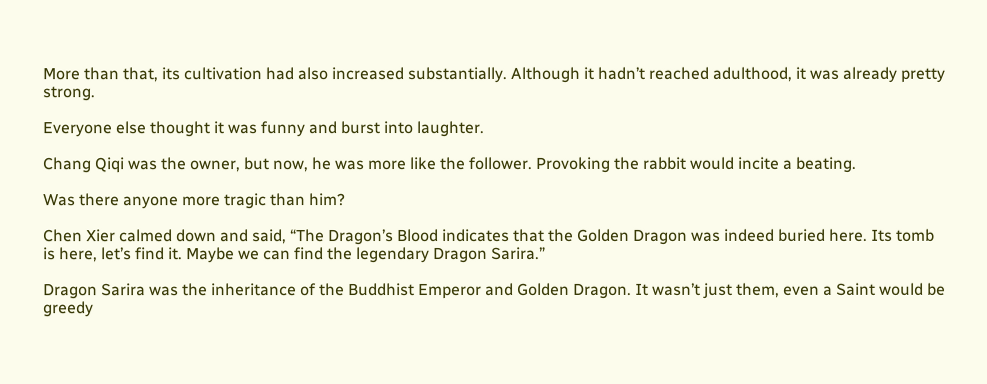More than that, its cultivation had also increased substantially. Although it hadn’t reached adulthood, it was already pretty strong.

Everyone else thought it was funny and burst into laughter.

Chang Qiqi was the owner, but now, he was more like the follower. Provoking the rabbit would incite a beating.

Was there anyone more tragic than him?

Chen Xier calmed down and said, “The Dragon’s Blood indicates that the Golden Dragon was indeed buried here. Its tomb is here, let’s find it. Maybe we can find the legendary Dragon Sarira.”

Dragon Sarira was the inheritance of the Buddhist Emperor and Golden Dragon. It wasn’t just them, even a Saint would be greedy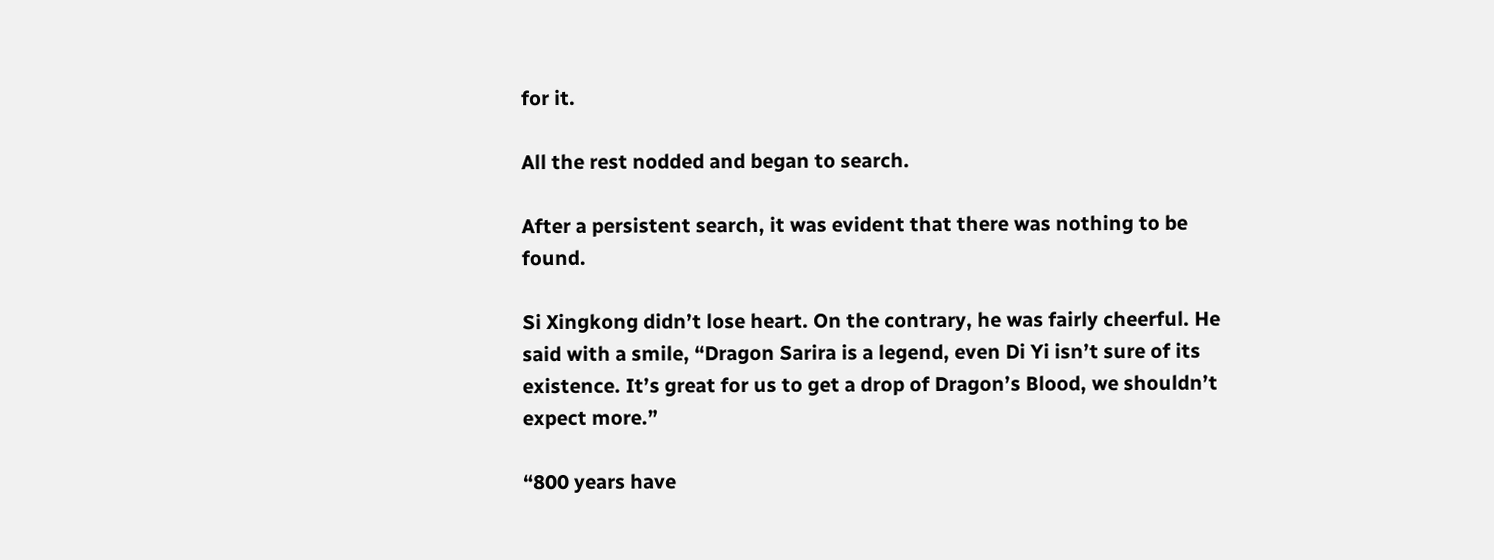for it.

All the rest nodded and began to search.

After a persistent search, it was evident that there was nothing to be found.

Si Xingkong didn’t lose heart. On the contrary, he was fairly cheerful. He said with a smile, “Dragon Sarira is a legend, even Di Yi isn’t sure of its existence. It’s great for us to get a drop of Dragon’s Blood, we shouldn’t expect more.”

“800 years have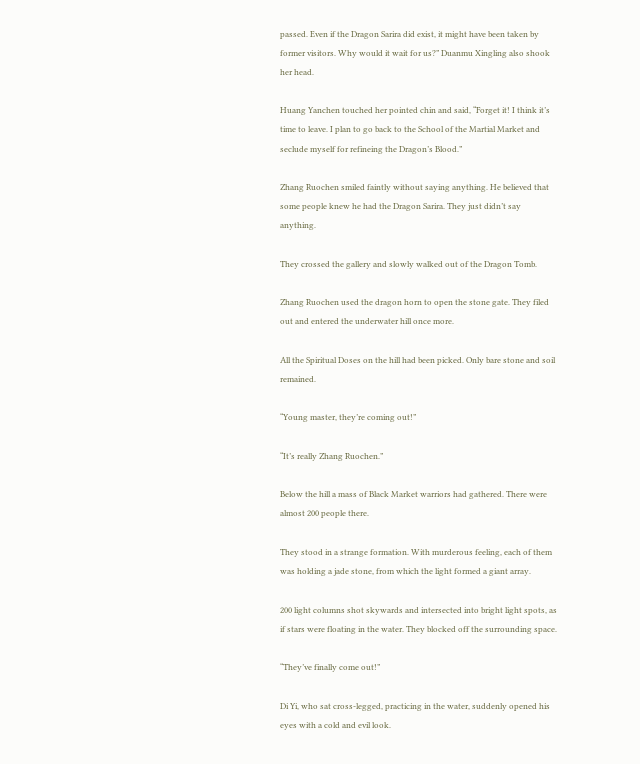passed. Even if the Dragon Sarira did exist, it might have been taken by former visitors. Why would it wait for us?” Duanmu Xingling also shook her head.

Huang Yanchen touched her pointed chin and said, “Forget it! I think it’s time to leave. I plan to go back to the School of the Martial Market and seclude myself for refineing the Dragon’s Blood.”

Zhang Ruochen smiled faintly without saying anything. He believed that some people knew he had the Dragon Sarira. They just didn’t say anything.

They crossed the gallery and slowly walked out of the Dragon Tomb.

Zhang Ruochen used the dragon horn to open the stone gate. They filed out and entered the underwater hill once more.

All the Spiritual Doses on the hill had been picked. Only bare stone and soil remained.

“Young master, they’re coming out!”

“It’s really Zhang Ruochen.”

Below the hill a mass of Black Market warriors had gathered. There were almost 200 people there.

They stood in a strange formation. With murderous feeling, each of them was holding a jade stone, from which the light formed a giant array.

200 light columns shot skywards and intersected into bright light spots, as if stars were floating in the water. They blocked off the surrounding space.

“They’ve finally come out!”

Di Yi, who sat cross-legged, practicing in the water, suddenly opened his eyes with a cold and evil look.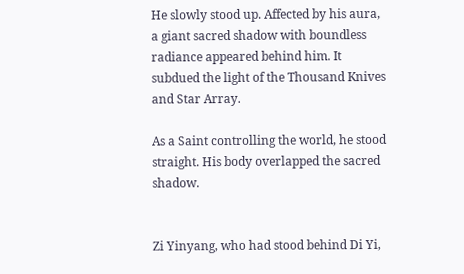He slowly stood up. Affected by his aura, a giant sacred shadow with boundless radiance appeared behind him. It subdued the light of the Thousand Knives and Star Array.

As a Saint controlling the world, he stood straight. His body overlapped the sacred shadow.


Zi Yinyang, who had stood behind Di Yi,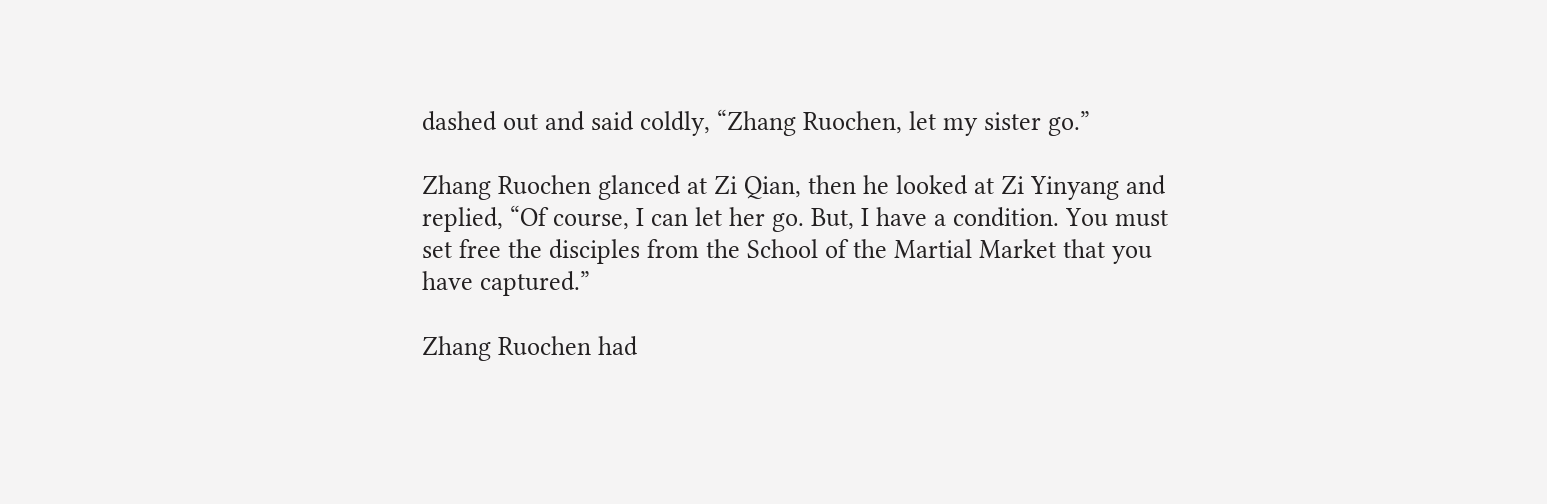dashed out and said coldly, “Zhang Ruochen, let my sister go.”

Zhang Ruochen glanced at Zi Qian, then he looked at Zi Yinyang and replied, “Of course, I can let her go. But, I have a condition. You must set free the disciples from the School of the Martial Market that you have captured.”

Zhang Ruochen had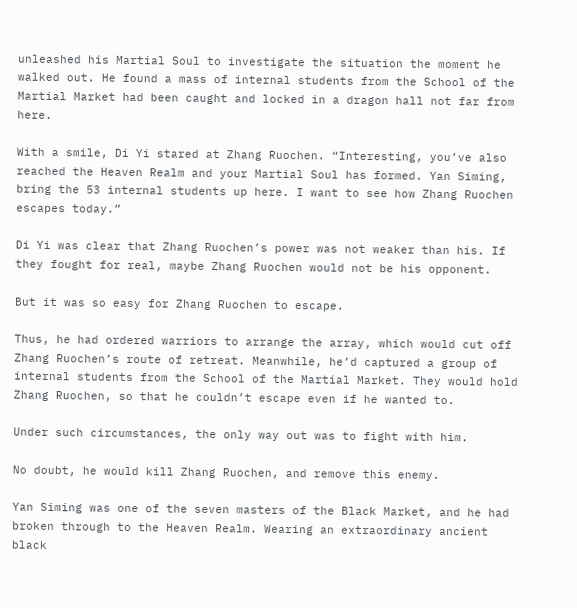unleashed his Martial Soul to investigate the situation the moment he walked out. He found a mass of internal students from the School of the Martial Market had been caught and locked in a dragon hall not far from here.

With a smile, Di Yi stared at Zhang Ruochen. “Interesting, you’ve also reached the Heaven Realm and your Martial Soul has formed. Yan Siming, bring the 53 internal students up here. I want to see how Zhang Ruochen escapes today.”

Di Yi was clear that Zhang Ruochen’s power was not weaker than his. If they fought for real, maybe Zhang Ruochen would not be his opponent.

But it was so easy for Zhang Ruochen to escape.

Thus, he had ordered warriors to arrange the array, which would cut off Zhang Ruochen’s route of retreat. Meanwhile, he’d captured a group of internal students from the School of the Martial Market. They would hold Zhang Ruochen, so that he couldn’t escape even if he wanted to.

Under such circumstances, the only way out was to fight with him.

No doubt, he would kill Zhang Ruochen, and remove this enemy.

Yan Siming was one of the seven masters of the Black Market, and he had broken through to the Heaven Realm. Wearing an extraordinary ancient black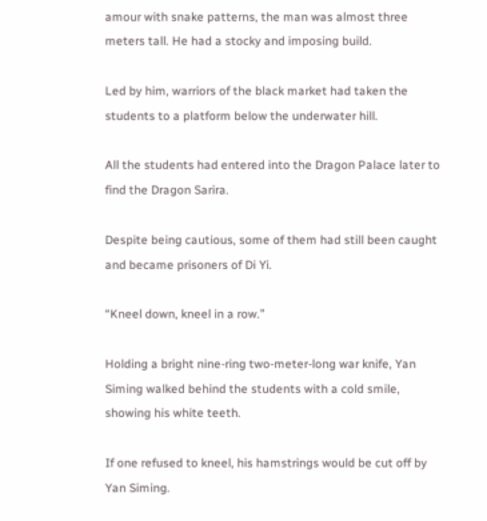amour with snake patterns, the man was almost three meters tall. He had a stocky and imposing build.

Led by him, warriors of the black market had taken the students to a platform below the underwater hill.

All the students had entered into the Dragon Palace later to find the Dragon Sarira.

Despite being cautious, some of them had still been caught and became prisoners of Di Yi.

“Kneel down, kneel in a row.”

Holding a bright nine-ring two-meter-long war knife, Yan Siming walked behind the students with a cold smile, showing his white teeth.

If one refused to kneel, his hamstrings would be cut off by Yan Siming.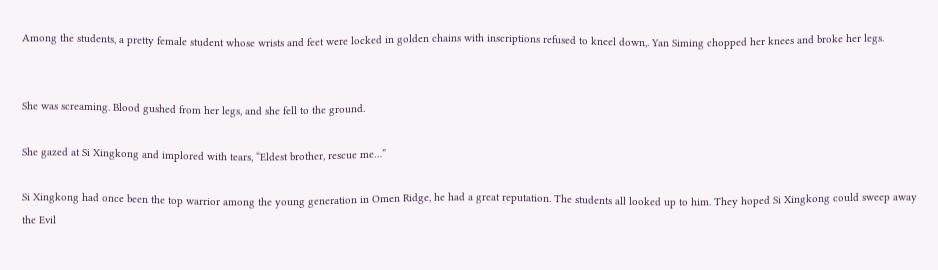Among the students, a pretty female student whose wrists and feet were locked in golden chains with inscriptions refused to kneel down,. Yan Siming chopped her knees and broke her legs.


She was screaming. Blood gushed from her legs, and she fell to the ground.

She gazed at Si Xingkong and implored with tears, “Eldest brother, rescue me…”

Si Xingkong had once been the top warrior among the young generation in Omen Ridge, he had a great reputation. The students all looked up to him. They hoped Si Xingkong could sweep away the Evil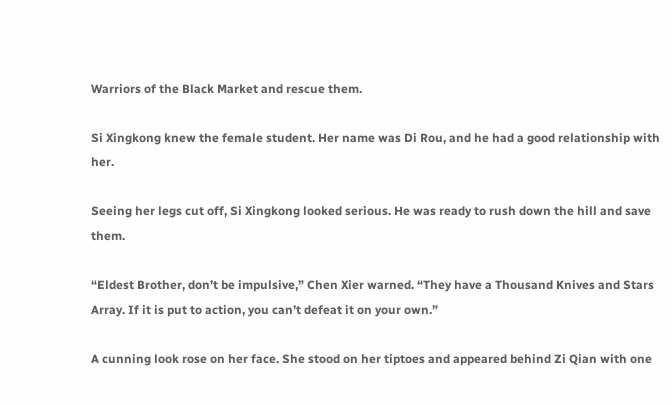Warriors of the Black Market and rescue them.

Si Xingkong knew the female student. Her name was Di Rou, and he had a good relationship with her.

Seeing her legs cut off, Si Xingkong looked serious. He was ready to rush down the hill and save them.

“Eldest Brother, don’t be impulsive,” Chen Xier warned. “They have a Thousand Knives and Stars Array. If it is put to action, you can’t defeat it on your own.”

A cunning look rose on her face. She stood on her tiptoes and appeared behind Zi Qian with one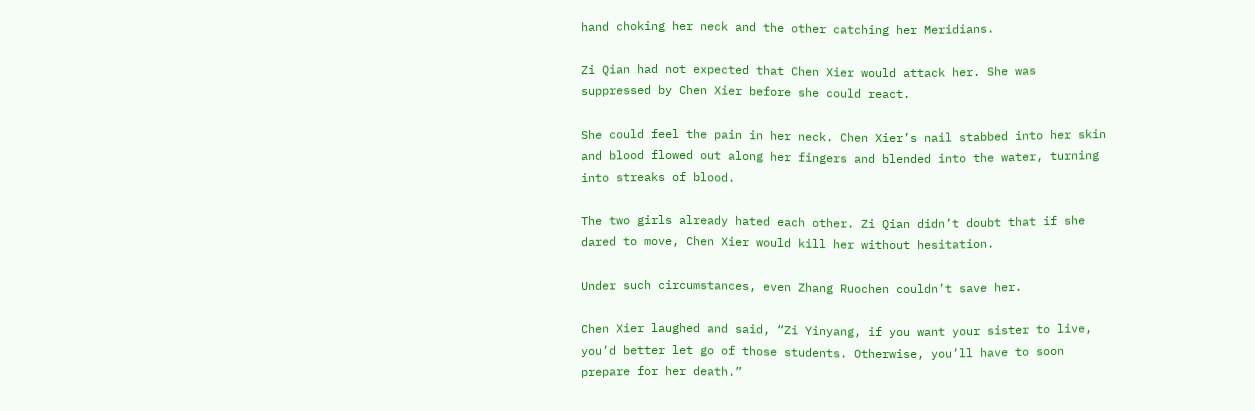hand choking her neck and the other catching her Meridians.

Zi Qian had not expected that Chen Xier would attack her. She was suppressed by Chen Xier before she could react.

She could feel the pain in her neck. Chen Xier’s nail stabbed into her skin and blood flowed out along her fingers and blended into the water, turning into streaks of blood.

The two girls already hated each other. Zi Qian didn’t doubt that if she dared to move, Chen Xier would kill her without hesitation.

Under such circumstances, even Zhang Ruochen couldn’t save her.

Chen Xier laughed and said, “Zi Yinyang, if you want your sister to live, you’d better let go of those students. Otherwise, you’ll have to soon prepare for her death.”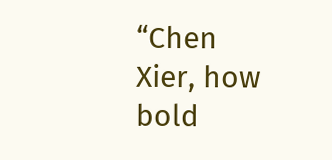“Chen Xier, how bold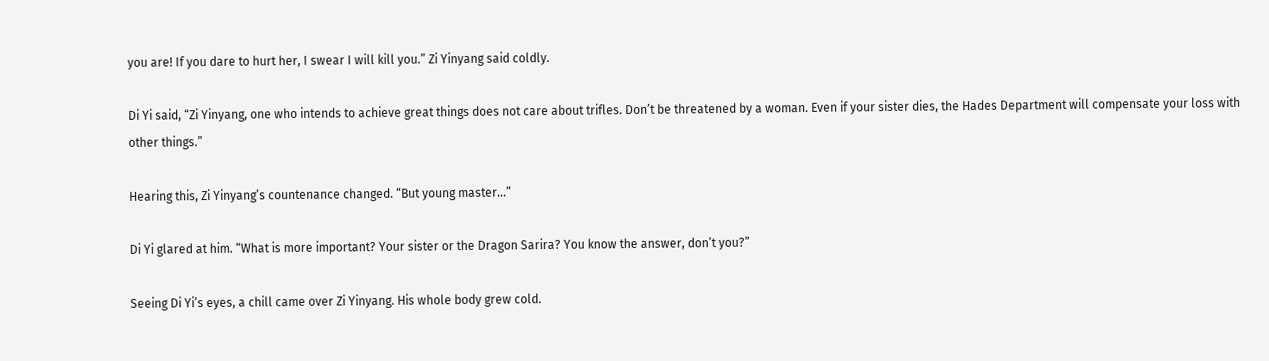you are! If you dare to hurt her, I swear I will kill you.” Zi Yinyang said coldly.

Di Yi said, “Zi Yinyang, one who intends to achieve great things does not care about trifles. Don’t be threatened by a woman. Even if your sister dies, the Hades Department will compensate your loss with other things.”

Hearing this, Zi Yinyang’s countenance changed. “But young master…”

Di Yi glared at him. “What is more important? Your sister or the Dragon Sarira? You know the answer, don’t you?”

Seeing Di Yi’s eyes, a chill came over Zi Yinyang. His whole body grew cold.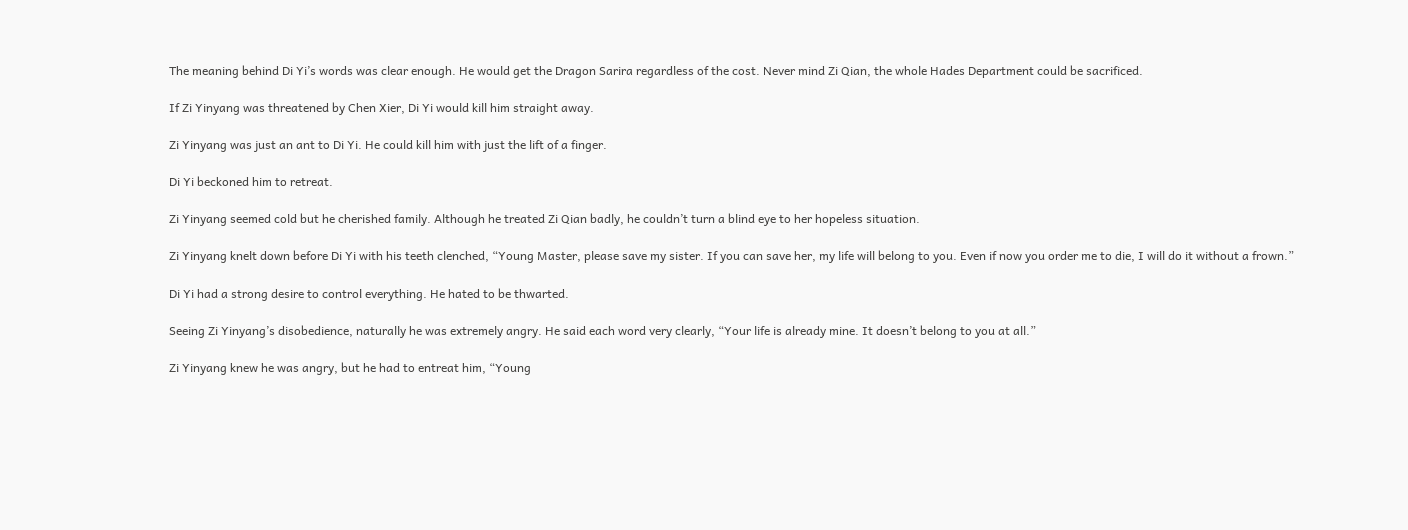The meaning behind Di Yi’s words was clear enough. He would get the Dragon Sarira regardless of the cost. Never mind Zi Qian, the whole Hades Department could be sacrificed.

If Zi Yinyang was threatened by Chen Xier, Di Yi would kill him straight away.

Zi Yinyang was just an ant to Di Yi. He could kill him with just the lift of a finger.

Di Yi beckoned him to retreat.

Zi Yinyang seemed cold but he cherished family. Although he treated Zi Qian badly, he couldn’t turn a blind eye to her hopeless situation.

Zi Yinyang knelt down before Di Yi with his teeth clenched, “Young Master, please save my sister. If you can save her, my life will belong to you. Even if now you order me to die, I will do it without a frown.”

Di Yi had a strong desire to control everything. He hated to be thwarted.

Seeing Zi Yinyang’s disobedience, naturally he was extremely angry. He said each word very clearly, “Your life is already mine. It doesn’t belong to you at all.”

Zi Yinyang knew he was angry, but he had to entreat him, “Young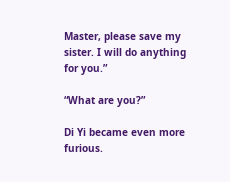Master, please save my sister. I will do anything for you.”

“What are you?”

Di Yi became even more furious.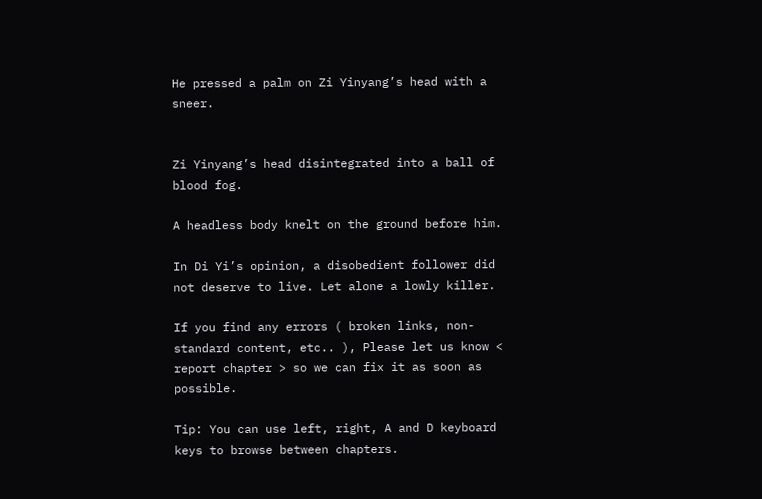He pressed a palm on Zi Yinyang’s head with a sneer.


Zi Yinyang’s head disintegrated into a ball of blood fog.

A headless body knelt on the ground before him.

In Di Yi’s opinion, a disobedient follower did not deserve to live. Let alone a lowly killer.

If you find any errors ( broken links, non-standard content, etc.. ), Please let us know < report chapter > so we can fix it as soon as possible.

Tip: You can use left, right, A and D keyboard keys to browse between chapters.